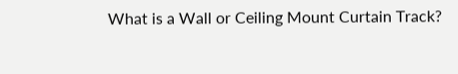What is a Wall or Ceiling Mount Curtain Track?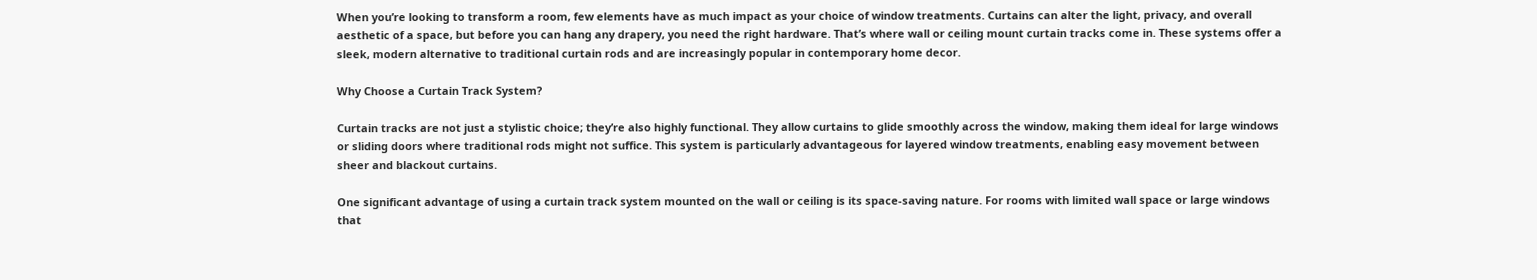When you’re looking to transform a room, few elements have as much impact as your choice of window treatments. Curtains can alter the light, privacy, and overall aesthetic of a space, but before you can hang any drapery, you need the right hardware. That’s where wall or ceiling mount curtain tracks come in. These systems offer a sleek, modern alternative to traditional curtain rods and are increasingly popular in contemporary home decor.

Why Choose a Curtain Track System?

Curtain tracks are not just a stylistic choice; they’re also highly functional. They allow curtains to glide smoothly across the window, making them ideal for large windows or sliding doors where traditional rods might not suffice. This system is particularly advantageous for layered window treatments, enabling easy movement between sheer and blackout curtains.

One significant advantage of using a curtain track system mounted on the wall or ceiling is its space-saving nature. For rooms with limited wall space or large windows that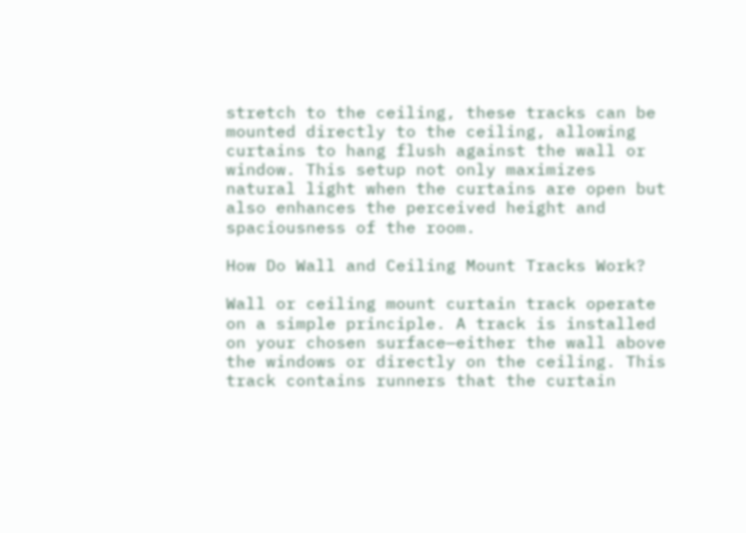stretch to the ceiling, these tracks can be mounted directly to the ceiling, allowing curtains to hang flush against the wall or window. This setup not only maximizes natural light when the curtains are open but also enhances the perceived height and spaciousness of the room.

How Do Wall and Ceiling Mount Tracks Work?

Wall or ceiling mount curtain track operate on a simple principle. A track is installed on your chosen surface—either the wall above the windows or directly on the ceiling. This track contains runners that the curtain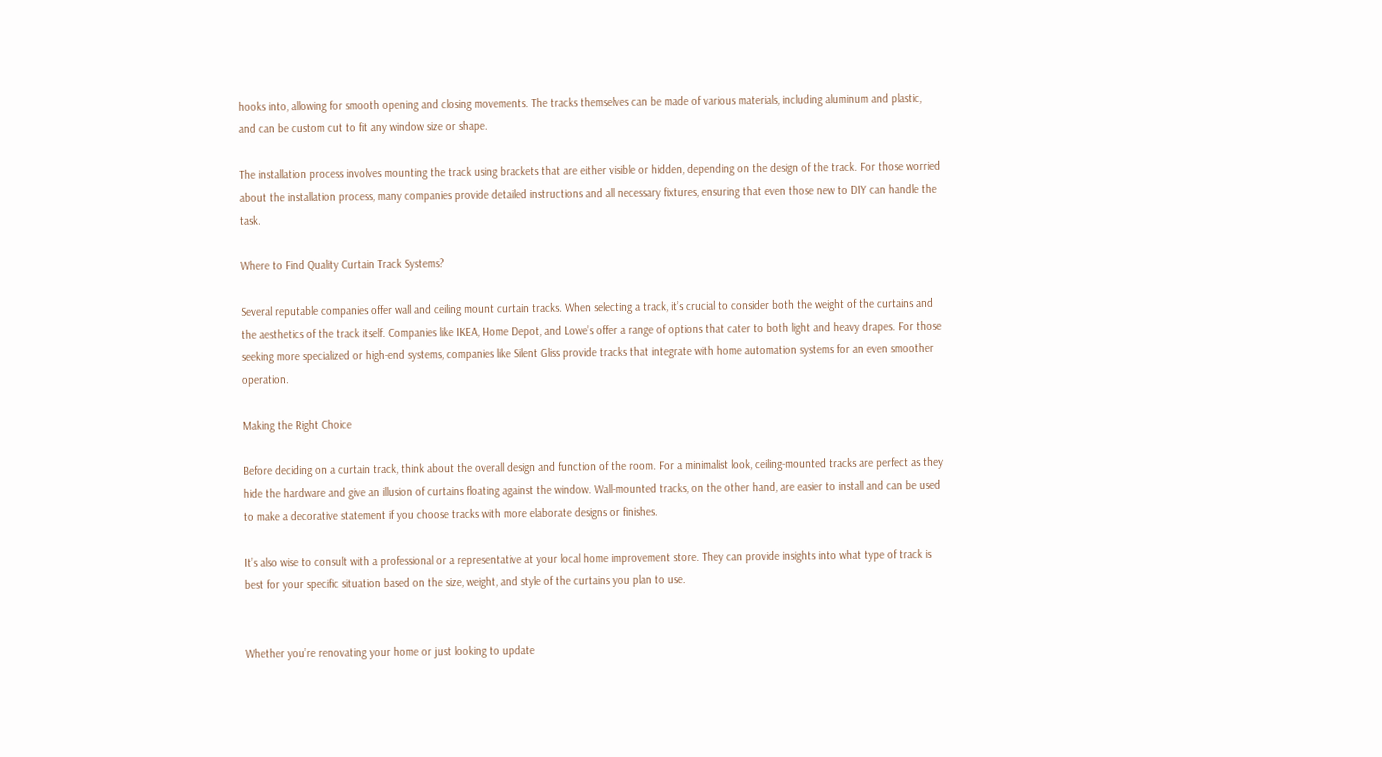hooks into, allowing for smooth opening and closing movements. The tracks themselves can be made of various materials, including aluminum and plastic, and can be custom cut to fit any window size or shape.

The installation process involves mounting the track using brackets that are either visible or hidden, depending on the design of the track. For those worried about the installation process, many companies provide detailed instructions and all necessary fixtures, ensuring that even those new to DIY can handle the task.

Where to Find Quality Curtain Track Systems?

Several reputable companies offer wall and ceiling mount curtain tracks. When selecting a track, it’s crucial to consider both the weight of the curtains and the aesthetics of the track itself. Companies like IKEA, Home Depot, and Lowe’s offer a range of options that cater to both light and heavy drapes. For those seeking more specialized or high-end systems, companies like Silent Gliss provide tracks that integrate with home automation systems for an even smoother operation.

Making the Right Choice

Before deciding on a curtain track, think about the overall design and function of the room. For a minimalist look, ceiling-mounted tracks are perfect as they hide the hardware and give an illusion of curtains floating against the window. Wall-mounted tracks, on the other hand, are easier to install and can be used to make a decorative statement if you choose tracks with more elaborate designs or finishes.

It’s also wise to consult with a professional or a representative at your local home improvement store. They can provide insights into what type of track is best for your specific situation based on the size, weight, and style of the curtains you plan to use.


Whether you’re renovating your home or just looking to update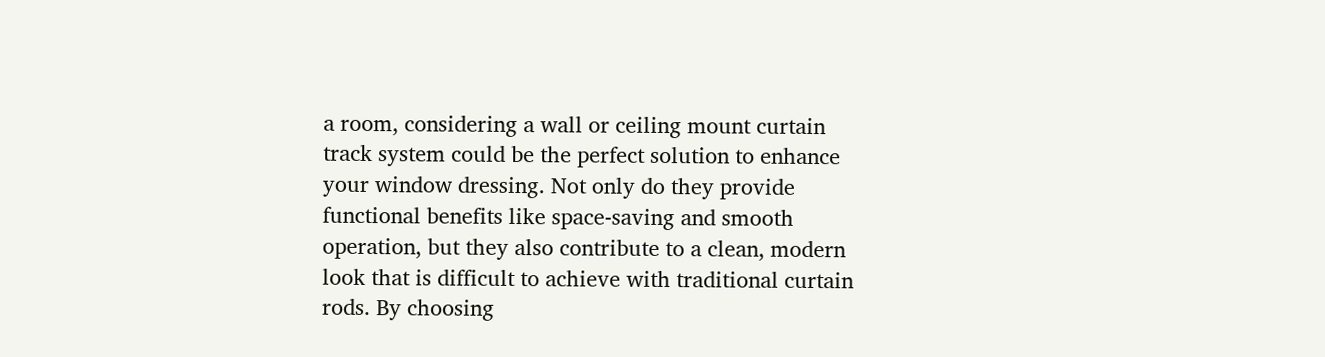a room, considering a wall or ceiling mount curtain track system could be the perfect solution to enhance your window dressing. Not only do they provide functional benefits like space-saving and smooth operation, but they also contribute to a clean, modern look that is difficult to achieve with traditional curtain rods. By choosing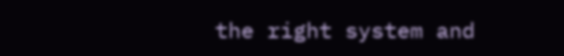the right system and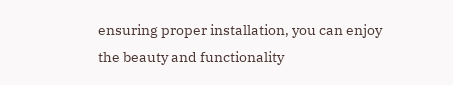ensuring proper installation, you can enjoy the beauty and functionality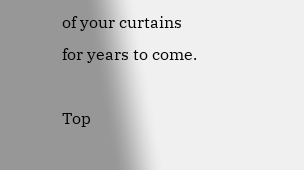of your curtains for years to come.

Top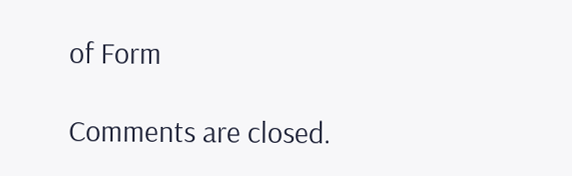of Form

Comments are closed.